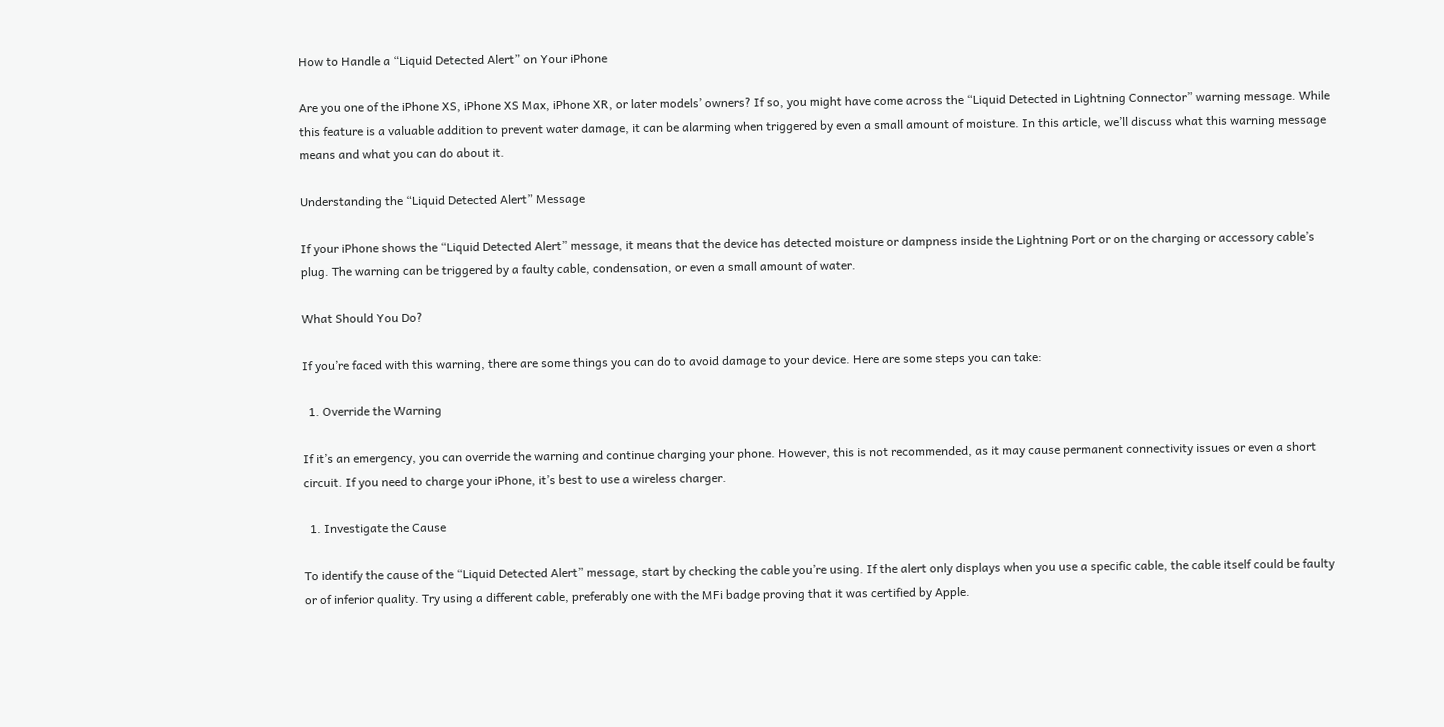How to Handle a “Liquid Detected Alert” on Your iPhone

Are you one of the iPhone XS, iPhone XS Max, iPhone XR, or later models’ owners? If so, you might have come across the “Liquid Detected in Lightning Connector” warning message. While this feature is a valuable addition to prevent water damage, it can be alarming when triggered by even a small amount of moisture. In this article, we’ll discuss what this warning message means and what you can do about it.

Understanding the “Liquid Detected Alert” Message

If your iPhone shows the “Liquid Detected Alert” message, it means that the device has detected moisture or dampness inside the Lightning Port or on the charging or accessory cable’s plug. The warning can be triggered by a faulty cable, condensation, or even a small amount of water.

What Should You Do?

If you’re faced with this warning, there are some things you can do to avoid damage to your device. Here are some steps you can take:

  1. Override the Warning

If it’s an emergency, you can override the warning and continue charging your phone. However, this is not recommended, as it may cause permanent connectivity issues or even a short circuit. If you need to charge your iPhone, it’s best to use a wireless charger.

  1. Investigate the Cause

To identify the cause of the “Liquid Detected Alert” message, start by checking the cable you’re using. If the alert only displays when you use a specific cable, the cable itself could be faulty or of inferior quality. Try using a different cable, preferably one with the MFi badge proving that it was certified by Apple.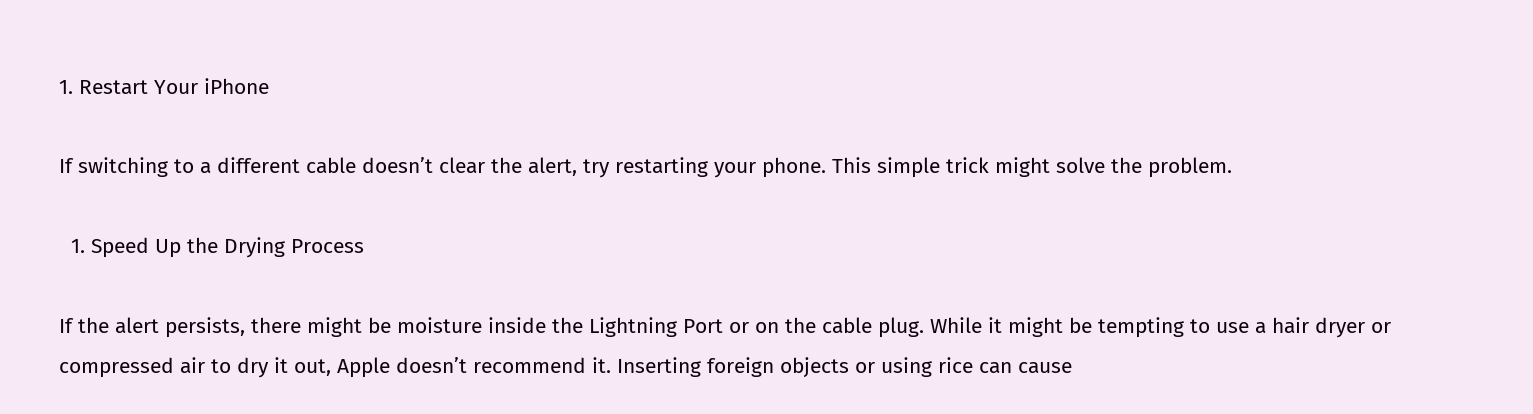1. Restart Your iPhone

If switching to a different cable doesn’t clear the alert, try restarting your phone. This simple trick might solve the problem.

  1. Speed Up the Drying Process

If the alert persists, there might be moisture inside the Lightning Port or on the cable plug. While it might be tempting to use a hair dryer or compressed air to dry it out, Apple doesn’t recommend it. Inserting foreign objects or using rice can cause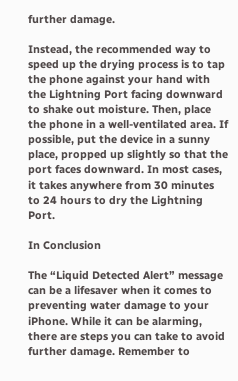further damage.

Instead, the recommended way to speed up the drying process is to tap the phone against your hand with the Lightning Port facing downward to shake out moisture. Then, place the phone in a well-ventilated area. If possible, put the device in a sunny place, propped up slightly so that the port faces downward. In most cases, it takes anywhere from 30 minutes to 24 hours to dry the Lightning Port.

In Conclusion

The “Liquid Detected Alert” message can be a lifesaver when it comes to preventing water damage to your iPhone. While it can be alarming, there are steps you can take to avoid further damage. Remember to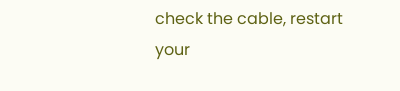check the cable, restart your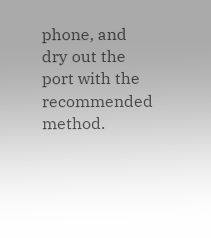phone, and dry out the port with the recommended method.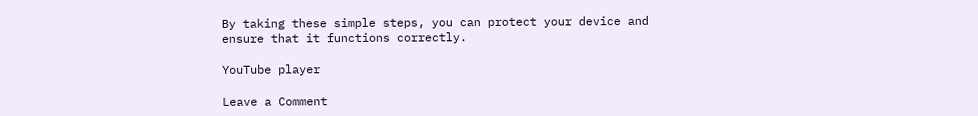By taking these simple steps, you can protect your device and ensure that it functions correctly.

YouTube player

Leave a Comment